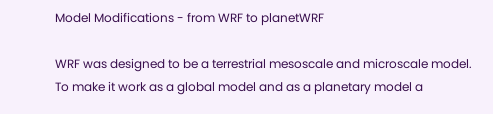Model Modifications - from WRF to planetWRF

WRF was designed to be a terrestrial mesoscale and microscale model. To make it work as a global model and as a planetary model a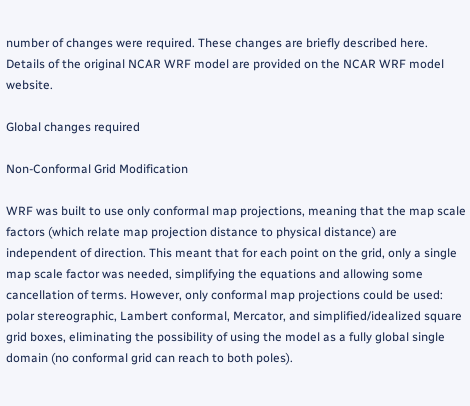number of changes were required. These changes are briefly described here. Details of the original NCAR WRF model are provided on the NCAR WRF model website.

Global changes required

Non-Conformal Grid Modification

WRF was built to use only conformal map projections, meaning that the map scale factors (which relate map projection distance to physical distance) are independent of direction. This meant that for each point on the grid, only a single map scale factor was needed, simplifying the equations and allowing some cancellation of terms. However, only conformal map projections could be used: polar stereographic, Lambert conformal, Mercator, and simplified/idealized square grid boxes, eliminating the possibility of using the model as a fully global single domain (no conformal grid can reach to both poles).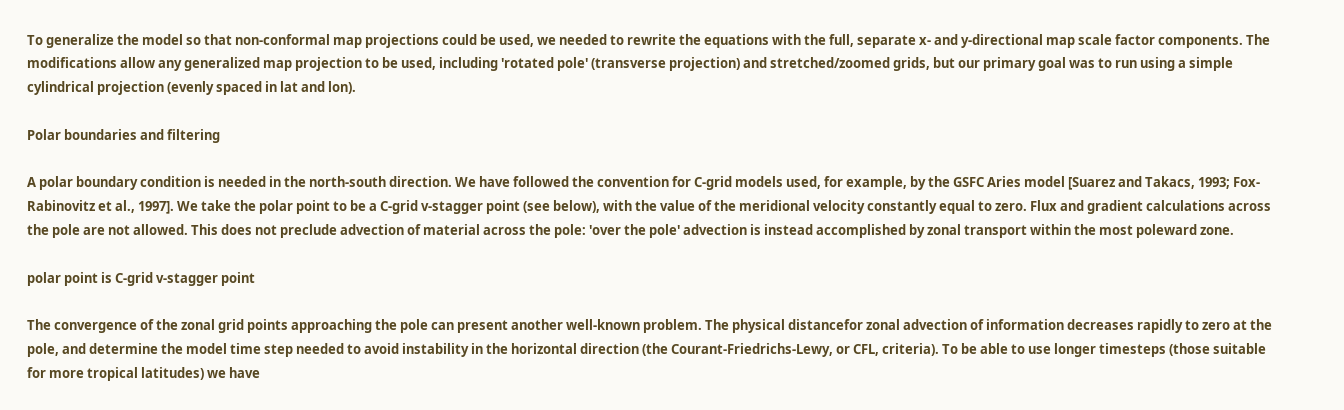To generalize the model so that non-conformal map projections could be used, we needed to rewrite the equations with the full, separate x- and y-directional map scale factor components. The modifications allow any generalized map projection to be used, including 'rotated pole' (transverse projection) and stretched/zoomed grids, but our primary goal was to run using a simple cylindrical projection (evenly spaced in lat and lon).

Polar boundaries and filtering

A polar boundary condition is needed in the north-south direction. We have followed the convention for C-grid models used, for example, by the GSFC Aries model [Suarez and Takacs, 1993; Fox-Rabinovitz et al., 1997]. We take the polar point to be a C-grid v-stagger point (see below), with the value of the meridional velocity constantly equal to zero. Flux and gradient calculations across the pole are not allowed. This does not preclude advection of material across the pole: 'over the pole' advection is instead accomplished by zonal transport within the most poleward zone.

polar point is C-grid v-stagger point

The convergence of the zonal grid points approaching the pole can present another well-known problem. The physical distancefor zonal advection of information decreases rapidly to zero at the pole, and determine the model time step needed to avoid instability in the horizontal direction (the Courant-Friedrichs-Lewy, or CFL, criteria). To be able to use longer timesteps (those suitable for more tropical latitudes) we have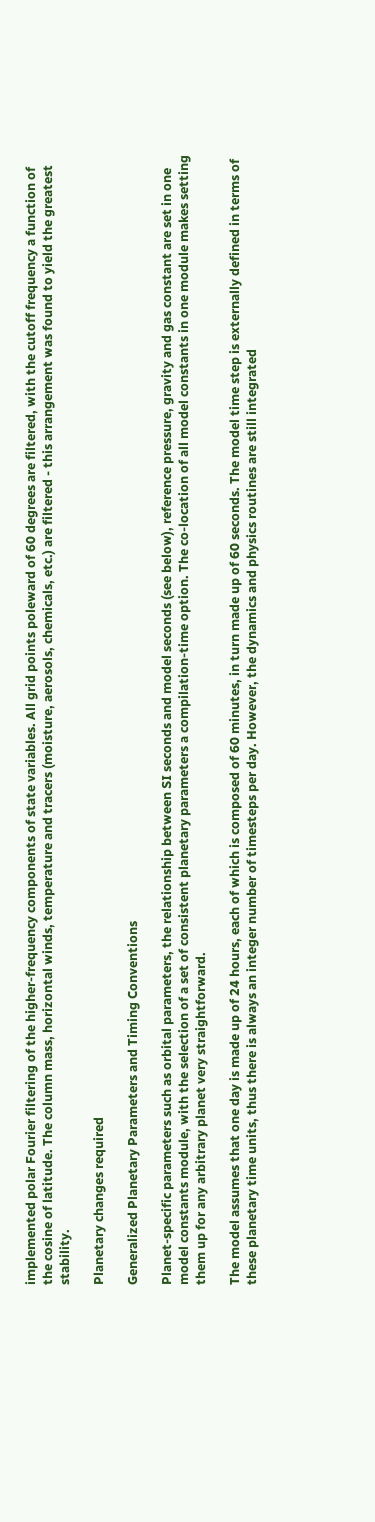implemented polar Fourier filtering of the higher-frequency components of state variables. All grid points poleward of 60 degrees are filtered, with the cutoff frequency a function of the cosine of latitude. The column mass, horizontal winds, temperature and tracers (moisture, aerosols, chemicals, etc.) are filtered - this arrangement was found to yield the greatest stability.

Planetary changes required

Generalized Planetary Parameters and Timing Conventions

Planet-specific parameters such as orbital parameters, the relationship between SI seconds and model seconds (see below), reference pressure, gravity and gas constant are set in one model constants module, with the selection of a set of consistent planetary parameters a compilation-time option. The co-location of all model constants in one module makes setting them up for any arbitrary planet very straightforward.

The model assumes that one day is made up of 24 hours, each of which is composed of 60 minutes, in turn made up of 60 seconds. The model time step is externally defined in terms of these planetary time units, thus there is always an integer number of timesteps per day. However, the dynamics and physics routines are still integrated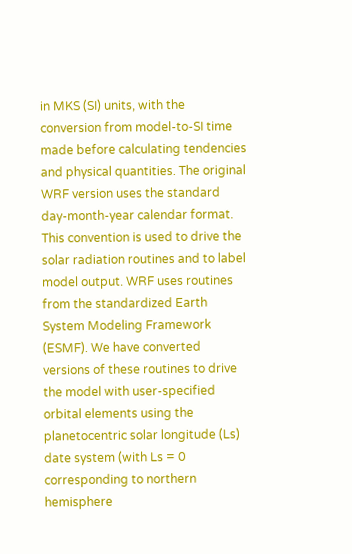in MKS (SI) units, with the conversion from model-to-SI time made before calculating tendencies and physical quantities. The original WRF version uses the standard day-month-year calendar format. This convention is used to drive the solar radiation routines and to label model output. WRF uses routines from the standardized Earth System Modeling Framework (ESMF). We have converted versions of these routines to drive the model with user-specified orbital elements using the planetocentric solar longitude (Ls) date system (with Ls = 0 corresponding to northern hemisphere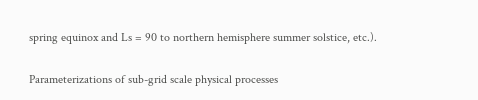spring equinox and Ls = 90 to northern hemisphere summer solstice, etc.).

Parameterizations of sub-grid scale physical processes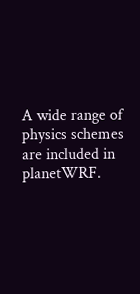A wide range of physics schemes are included in planetWRF.